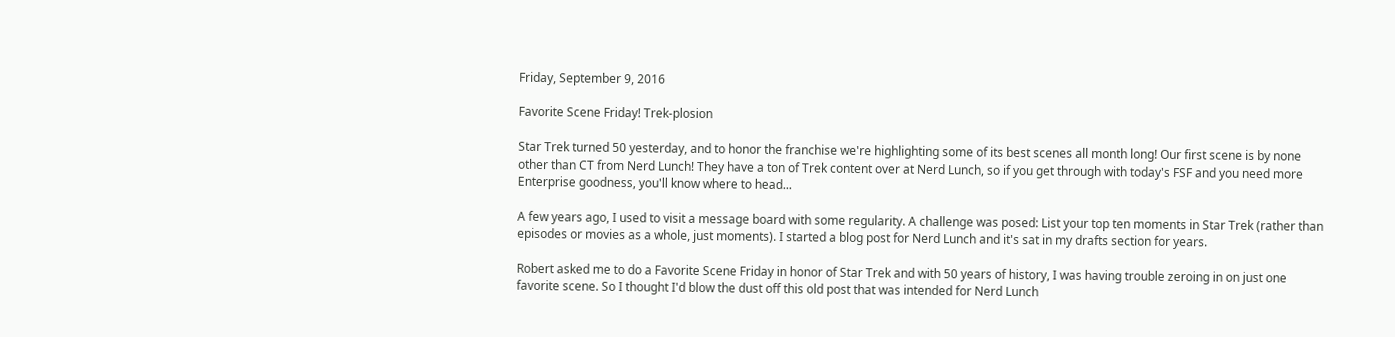Friday, September 9, 2016

Favorite Scene Friday! Trek-plosion

Star Trek turned 50 yesterday, and to honor the franchise we're highlighting some of its best scenes all month long! Our first scene is by none other than CT from Nerd Lunch! They have a ton of Trek content over at Nerd Lunch, so if you get through with today's FSF and you need more Enterprise goodness, you'll know where to head...

A few years ago, I used to visit a message board with some regularity. A challenge was posed: List your top ten moments in Star Trek (rather than episodes or movies as a whole, just moments). I started a blog post for Nerd Lunch and it's sat in my drafts section for years.

Robert asked me to do a Favorite Scene Friday in honor of Star Trek and with 50 years of history, I was having trouble zeroing in on just one favorite scene. So I thought I'd blow the dust off this old post that was intended for Nerd Lunch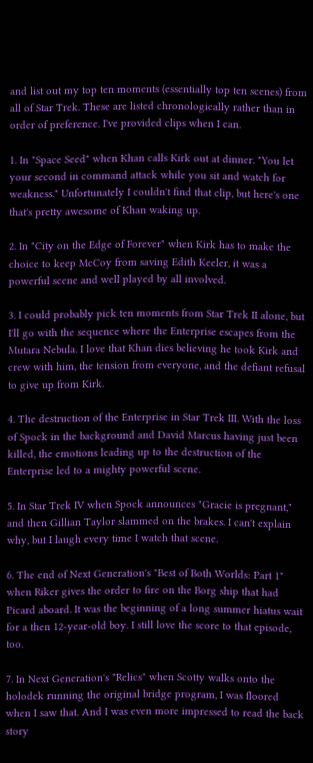and list out my top ten moments (essentially top ten scenes) from all of Star Trek. These are listed chronologically rather than in order of preference. I've provided clips when I can.

1. In "Space Seed" when Khan calls Kirk out at dinner. "You let your second in command attack while you sit and watch for weakness." Unfortunately I couldn't find that clip, but here's one that's pretty awesome of Khan waking up.

2. In "City on the Edge of Forever" when Kirk has to make the choice to keep McCoy from saving Edith Keeler, it was a powerful scene and well played by all involved.

3. I could probably pick ten moments from Star Trek II alone, but I'll go with the sequence where the Enterprise escapes from the Mutara Nebula. I love that Khan dies believing he took Kirk and crew with him, the tension from everyone, and the defiant refusal to give up from Kirk.

4. The destruction of the Enterprise in Star Trek III. With the loss of Spock in the background and David Marcus having just been killed, the emotions leading up to the destruction of the Enterprise led to a mighty powerful scene.

5. In Star Trek IV when Spock announces "Gracie is pregnant," and then Gillian Taylor slammed on the brakes. I can't explain why, but I laugh every time I watch that scene.

6. The end of Next Generation's "Best of Both Worlds: Part 1" when Riker gives the order to fire on the Borg ship that had Picard aboard. It was the beginning of a long summer hiatus wait for a then 12-year-old boy. I still love the score to that episode, too.

7. In Next Generation's "Relics" when Scotty walks onto the holodek running the original bridge program, I was floored when I saw that. And I was even more impressed to read the back story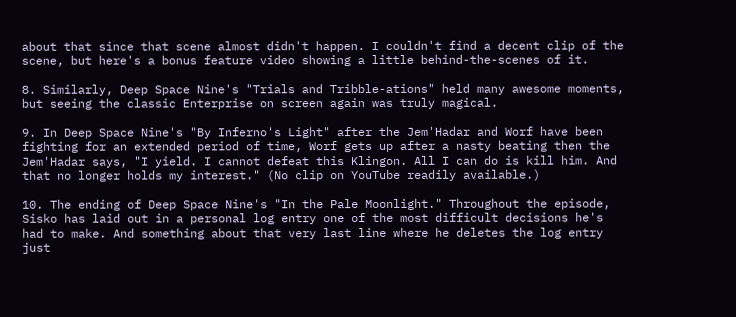about that since that scene almost didn't happen. I couldn't find a decent clip of the scene, but here's a bonus feature video showing a little behind-the-scenes of it.

8. Similarly, Deep Space Nine's "Trials and Tribble-ations" held many awesome moments, but seeing the classic Enterprise on screen again was truly magical.

9. In Deep Space Nine's "By Inferno's Light" after the Jem'Hadar and Worf have been fighting for an extended period of time, Worf gets up after a nasty beating then the Jem'Hadar says, "I yield. I cannot defeat this Klingon. All I can do is kill him. And that no longer holds my interest." (No clip on YouTube readily available.)

10. The ending of Deep Space Nine's "In the Pale Moonlight." Throughout the episode, Sisko has laid out in a personal log entry one of the most difficult decisions he's had to make. And something about that very last line where he deletes the log entry just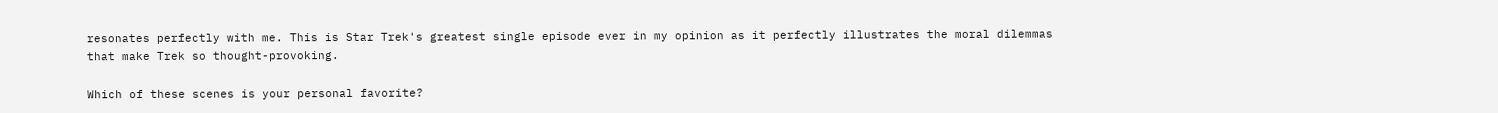resonates perfectly with me. This is Star Trek's greatest single episode ever in my opinion as it perfectly illustrates the moral dilemmas that make Trek so thought-provoking.

Which of these scenes is your personal favorite?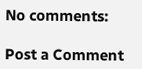No comments:

Post a Comment